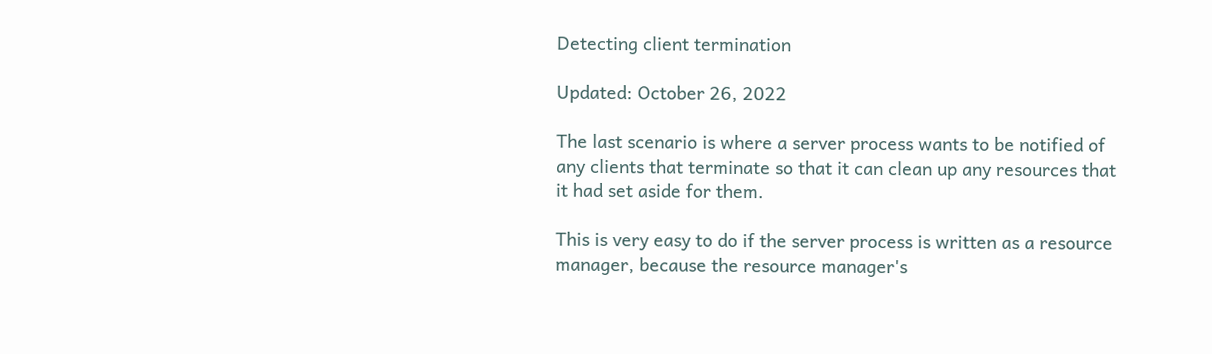Detecting client termination

Updated: October 26, 2022

The last scenario is where a server process wants to be notified of any clients that terminate so that it can clean up any resources that it had set aside for them.

This is very easy to do if the server process is written as a resource manager, because the resource manager's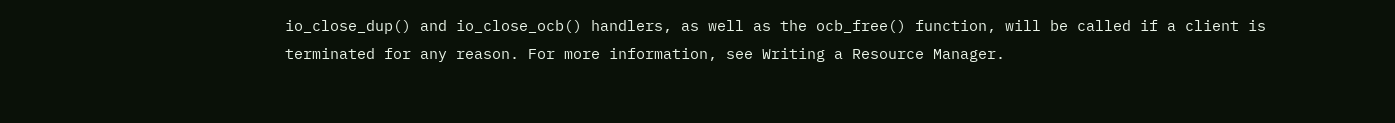io_close_dup() and io_close_ocb() handlers, as well as the ocb_free() function, will be called if a client is terminated for any reason. For more information, see Writing a Resource Manager.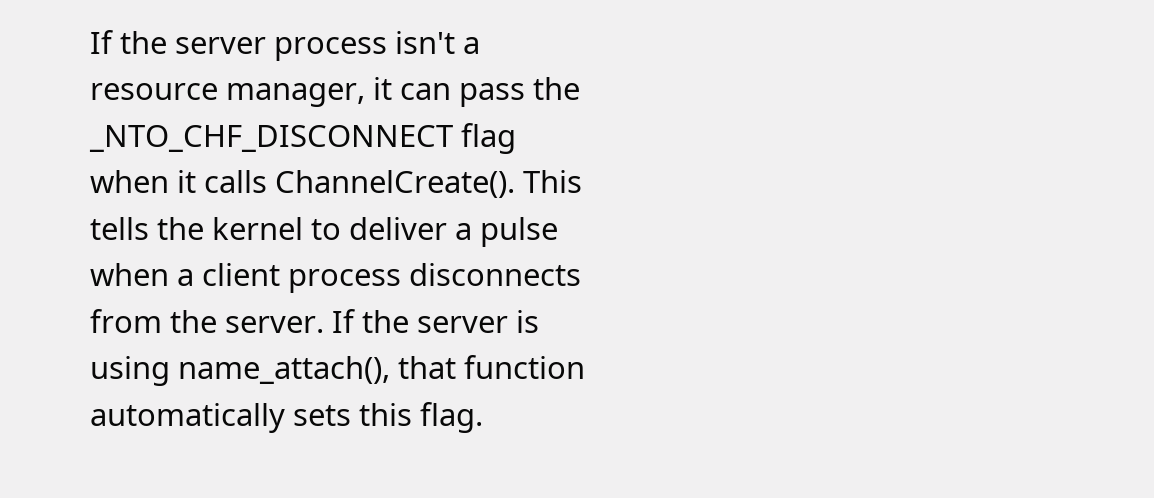If the server process isn't a resource manager, it can pass the _NTO_CHF_DISCONNECT flag when it calls ChannelCreate(). This tells the kernel to deliver a pulse when a client process disconnects from the server. If the server is using name_attach(), that function automatically sets this flag.